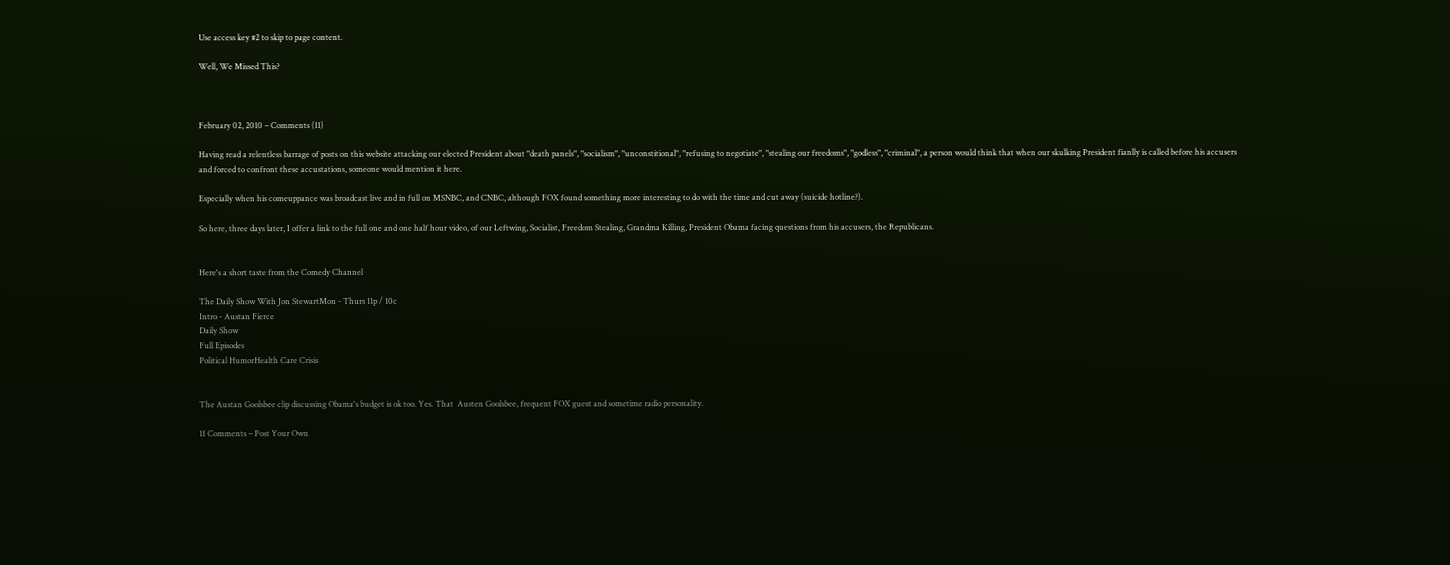Use access key #2 to skip to page content.

Well, We Missed This?



February 02, 2010 – Comments (11)

Having read a relentless barrage of posts on this website attacking our elected President about "death panels", "socialism", "unconstitional", "refusing to negotiate", "stealing our freedoms", "godless", "criminal", a person would think that when our skulking President fianlly is called before his accusers and forced to confront these accustations, someone would mention it here.

Especially when his comeuppance was broadcast live and in full on MSNBC, and CNBC, although FOX found something more interesting to do with the time and cut away (suicide hotline?).

So here, three days later, I offer a link to the full one and one half hour video, of our Leftwing, Socialist, Freedom Stealing, Grandma Killing, President Obama facing questions from his accusers, the Republicans.


Here's a short taste from the Comedy Channel

The Daily Show With Jon StewartMon - Thurs 11p / 10c
Intro - Austan Fierce
Daily Show
Full Episodes
Political HumorHealth Care Crisis


The Austan Goolsbee clip discussing Obama's budget is ok too. Yes. That  Austen Goolsbee, frequent FOX guest and sometime radio personality.

11 Comments – Post Your Own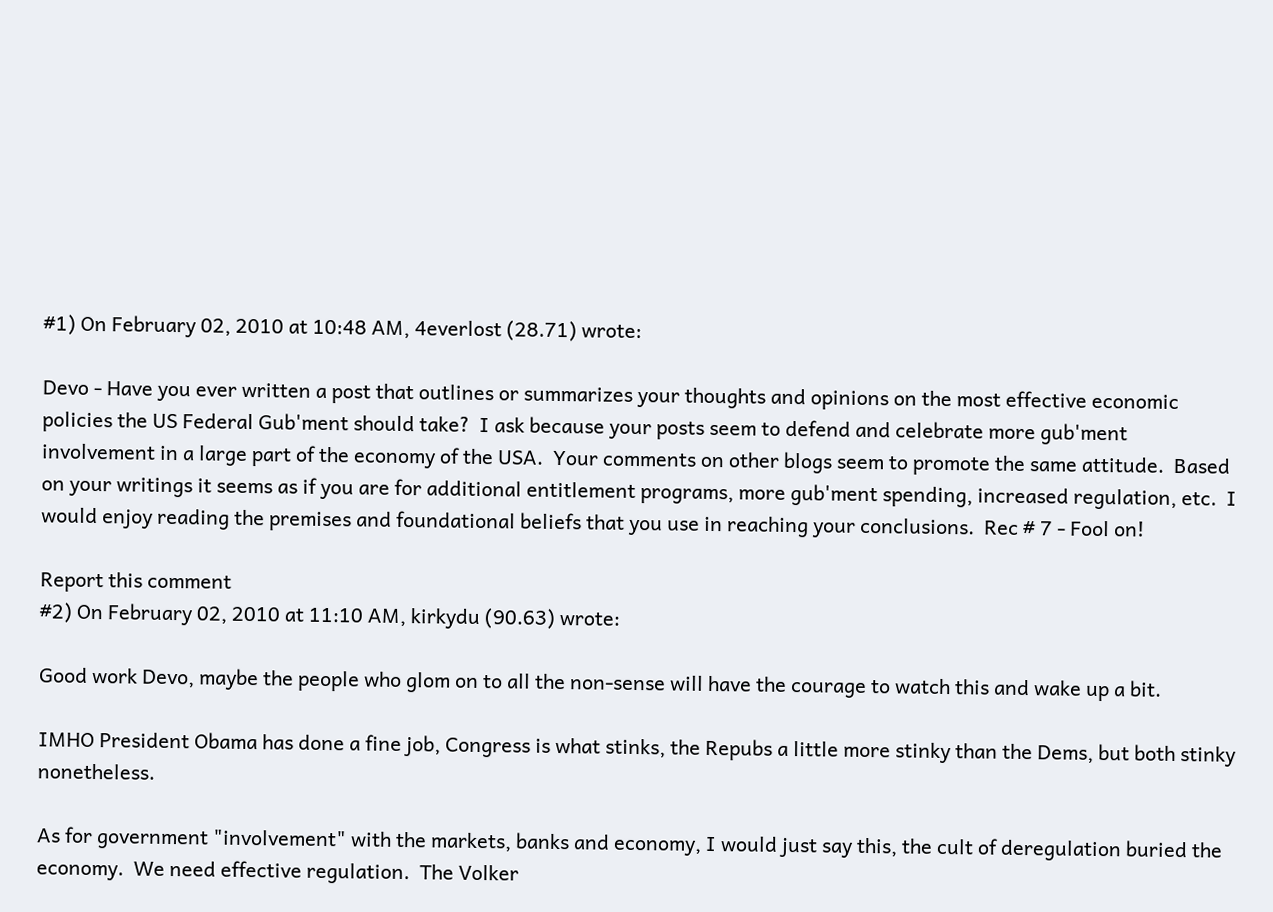#1) On February 02, 2010 at 10:48 AM, 4everlost (28.71) wrote:

Devo - Have you ever written a post that outlines or summarizes your thoughts and opinions on the most effective economic policies the US Federal Gub'ment should take?  I ask because your posts seem to defend and celebrate more gub'ment involvement in a large part of the economy of the USA.  Your comments on other blogs seem to promote the same attitude.  Based on your writings it seems as if you are for additional entitlement programs, more gub'ment spending, increased regulation, etc.  I would enjoy reading the premises and foundational beliefs that you use in reaching your conclusions.  Rec # 7 - Fool on!

Report this comment
#2) On February 02, 2010 at 11:10 AM, kirkydu (90.63) wrote:

Good work Devo, maybe the people who glom on to all the non-sense will have the courage to watch this and wake up a bit.

IMHO President Obama has done a fine job, Congress is what stinks, the Repubs a little more stinky than the Dems, but both stinky nonetheless.

As for government "involvement" with the markets, banks and economy, I would just say this, the cult of deregulation buried the economy.  We need effective regulation.  The Volker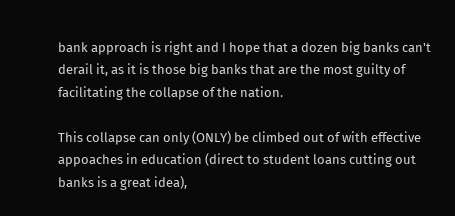bank approach is right and I hope that a dozen big banks can't derail it, as it is those big banks that are the most guilty of facilitating the collapse of the nation.

This collapse can only (ONLY) be climbed out of with effective appoaches in education (direct to student loans cutting out banks is a great idea),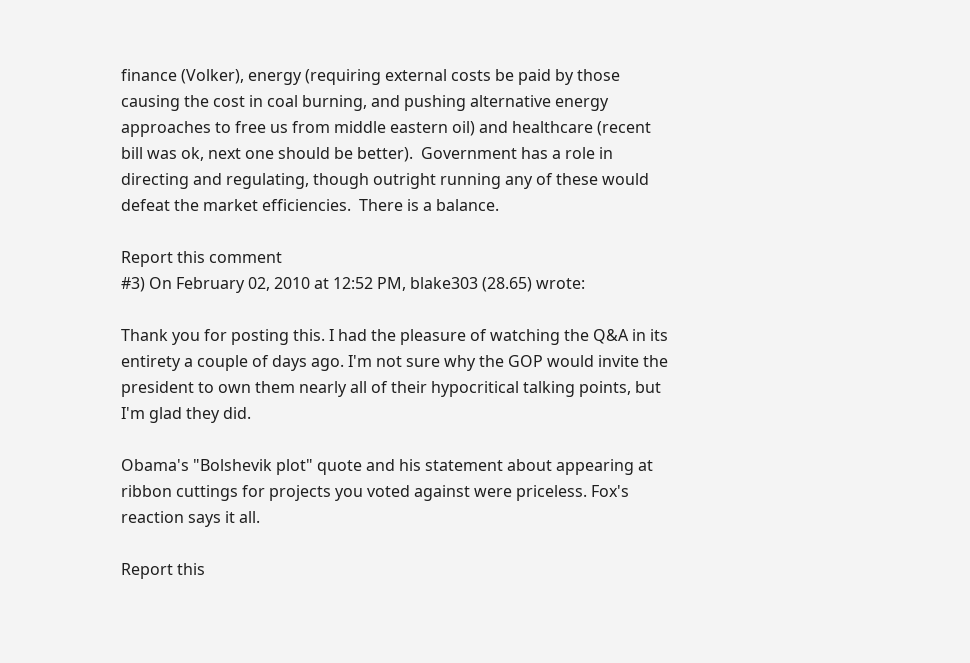finance (Volker), energy (requiring external costs be paid by those causing the cost in coal burning, and pushing alternative energy approaches to free us from middle eastern oil) and healthcare (recent bill was ok, next one should be better).  Government has a role in directing and regulating, though outright running any of these would defeat the market efficiencies.  There is a balance.

Report this comment
#3) On February 02, 2010 at 12:52 PM, blake303 (28.65) wrote:

Thank you for posting this. I had the pleasure of watching the Q&A in its entirety a couple of days ago. I'm not sure why the GOP would invite the president to own them nearly all of their hypocritical talking points, but I'm glad they did.

Obama's "Bolshevik plot" quote and his statement about appearing at ribbon cuttings for projects you voted against were priceless. Fox's reaction says it all.

Report this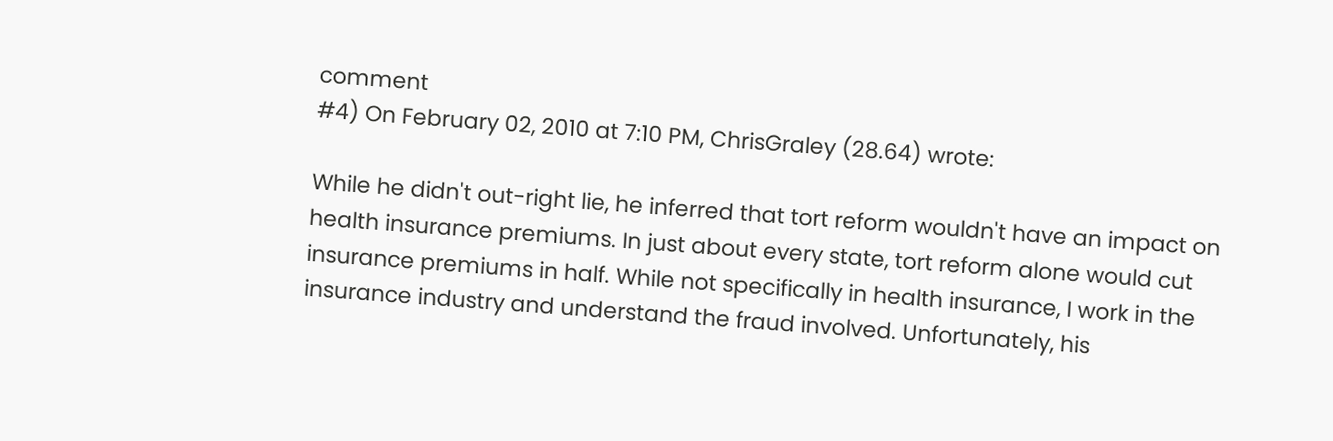comment
#4) On February 02, 2010 at 7:10 PM, ChrisGraley (28.64) wrote:

While he didn't out-right lie, he inferred that tort reform wouldn't have an impact on health insurance premiums. In just about every state, tort reform alone would cut insurance premiums in half. While not specifically in health insurance, I work in the insurance industry and understand the fraud involved. Unfortunately, his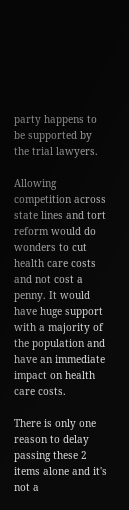party happens to be supported by the trial lawyers.

Allowing competition across state lines and tort reform would do wonders to cut health care costs and not cost a penny. It would have huge support with a majority of the population and have an immediate impact on health care costs.

There is only one reason to delay passing these 2 items alone and it's not a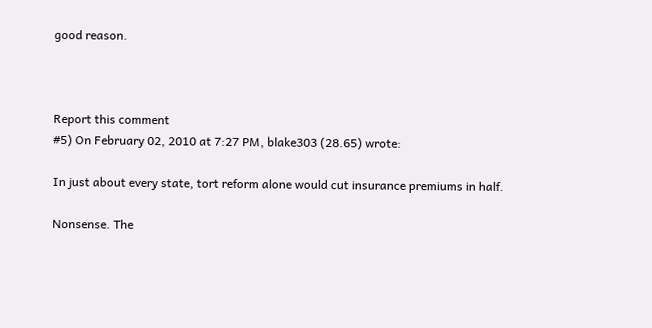good reason.



Report this comment
#5) On February 02, 2010 at 7:27 PM, blake303 (28.65) wrote:

In just about every state, tort reform alone would cut insurance premiums in half.

Nonsense. The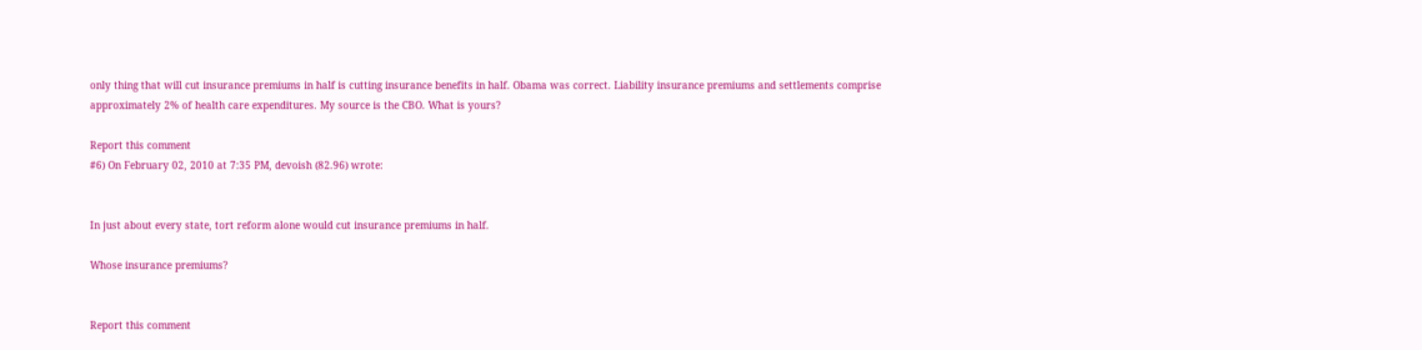only thing that will cut insurance premiums in half is cutting insurance benefits in half. Obama was correct. Liability insurance premiums and settlements comprise approximately 2% of health care expenditures. My source is the CBO. What is yours?

Report this comment
#6) On February 02, 2010 at 7:35 PM, devoish (82.96) wrote:


In just about every state, tort reform alone would cut insurance premiums in half.

Whose insurance premiums?


Report this comment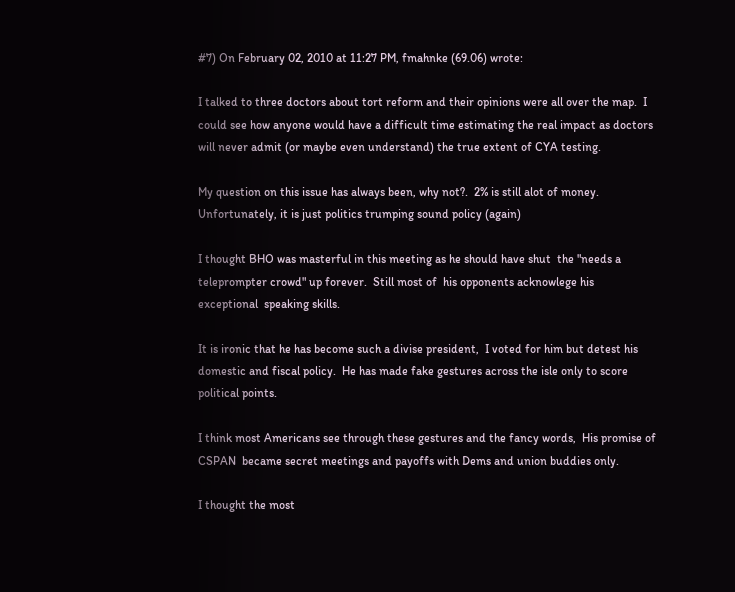#7) On February 02, 2010 at 11:27 PM, fmahnke (69.06) wrote:

I talked to three doctors about tort reform and their opinions were all over the map.  I could see how anyone would have a difficult time estimating the real impact as doctors will never admit (or maybe even understand) the true extent of CYA testing.

My question on this issue has always been, why not?.  2% is still alot of money.  Unfortunately, it is just politics trumping sound policy (again)

I thought BHO was masterful in this meeting as he should have shut  the "needs a teleprompter crowd" up forever.  Still most of  his opponents acknowlege his exceptional  speaking skills.

It is ironic that he has become such a divise president,  I voted for him but detest his domestic and fiscal policy.  He has made fake gestures across the isle only to score political points.

I think most Americans see through these gestures and the fancy words,  His promise of CSPAN  became secret meetings and payoffs with Dems and union buddies only.

I thought the most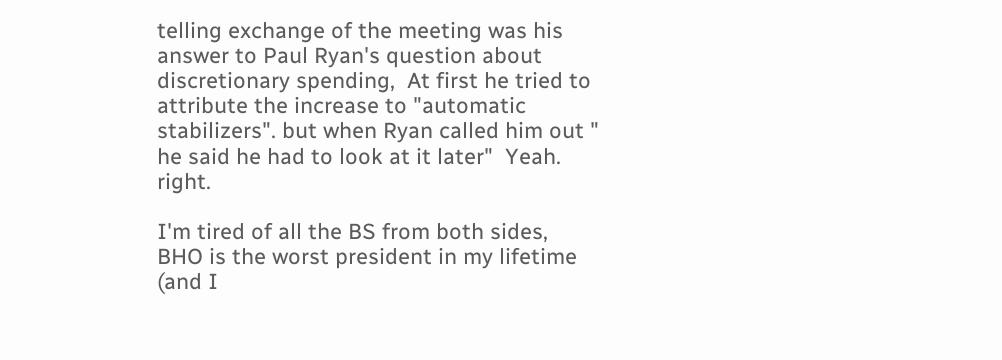telling exchange of the meeting was his answer to Paul Ryan's question about discretionary spending,  At first he tried to attribute the increase to "automatic stabilizers". but when Ryan called him out " he said he had to look at it later"  Yeah. right.

I'm tired of all the BS from both sides, BHO is the worst president in my lifetime (and I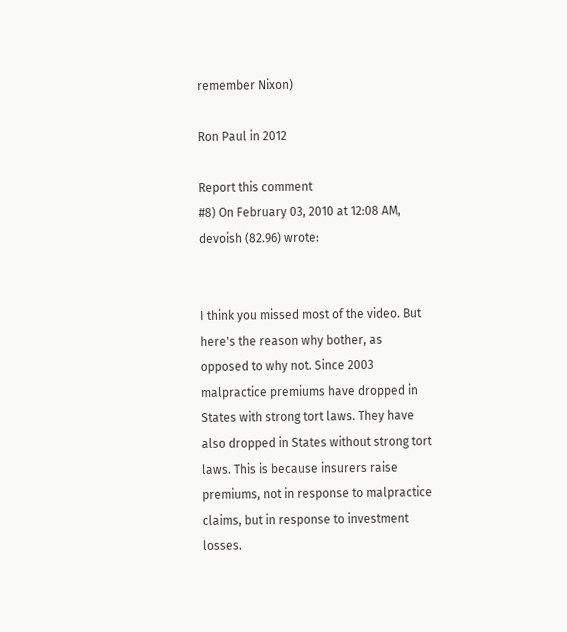remember Nixon)

Ron Paul in 2012

Report this comment
#8) On February 03, 2010 at 12:08 AM, devoish (82.96) wrote:


I think you missed most of the video. But here's the reason why bother, as opposed to why not. Since 2003 malpractice premiums have dropped in States with strong tort laws. They have also dropped in States without strong tort laws. This is because insurers raise premiums, not in response to malpractice claims, but in response to investment losses.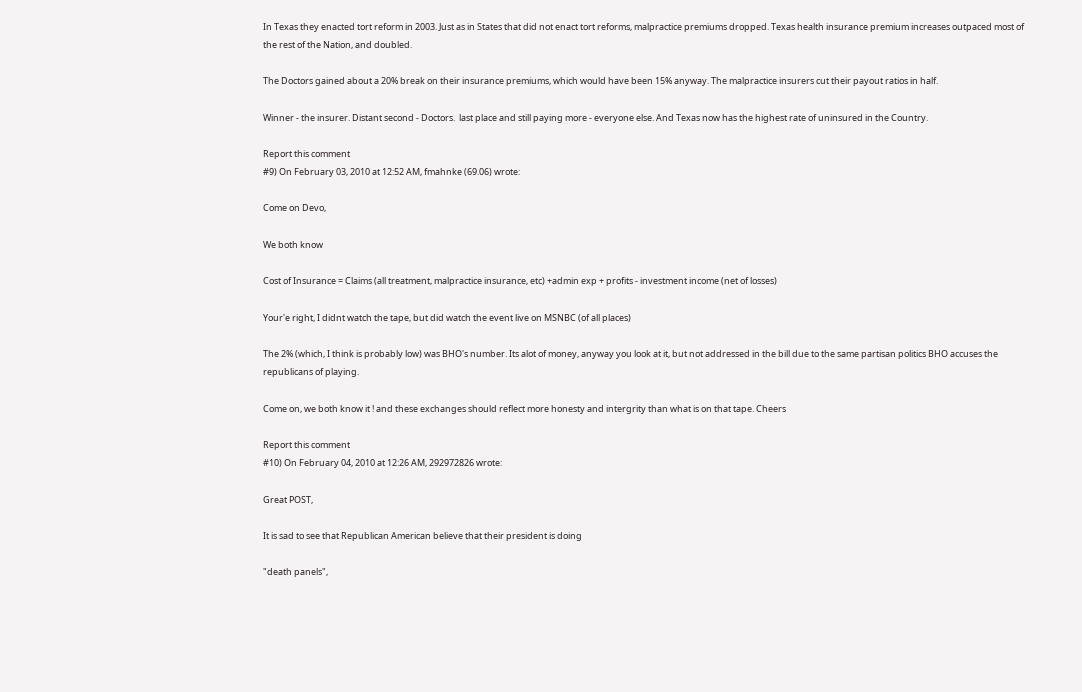In Texas they enacted tort reform in 2003. Just as in States that did not enact tort reforms, malpractice premiums dropped. Texas health insurance premium increases outpaced most of  the rest of the Nation, and doubled.

The Doctors gained about a 20% break on their insurance premiums, which would have been 15% anyway. The malpractice insurers cut their payout ratios in half.

Winner - the insurer. Distant second - Doctors.  last place and still paying more - everyone else. And Texas now has the highest rate of uninsured in the Country.

Report this comment
#9) On February 03, 2010 at 12:52 AM, fmahnke (69.06) wrote:

Come on Devo,

We both know

Cost of Insurance = Claims (all treatment, malpractice insurance, etc) +admin exp + profits - investment income (net of losses)

Your'e right, I didnt watch the tape, but did watch the event live on MSNBC (of all places)

The 2% (which, I think is probably low) was BHO's number. Its alot of money, anyway you look at it, but not addressed in the bill due to the same partisan politics BHO accuses the republicans of playing.

Come on, we both know it ! and these exchanges should reflect more honesty and intergrity than what is on that tape. Cheers

Report this comment
#10) On February 04, 2010 at 12:26 AM, 292972826 wrote:

Great POST,

It is sad to see that Republican American believe that their president is doing

"death panels",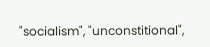"socialism", "unconstitional",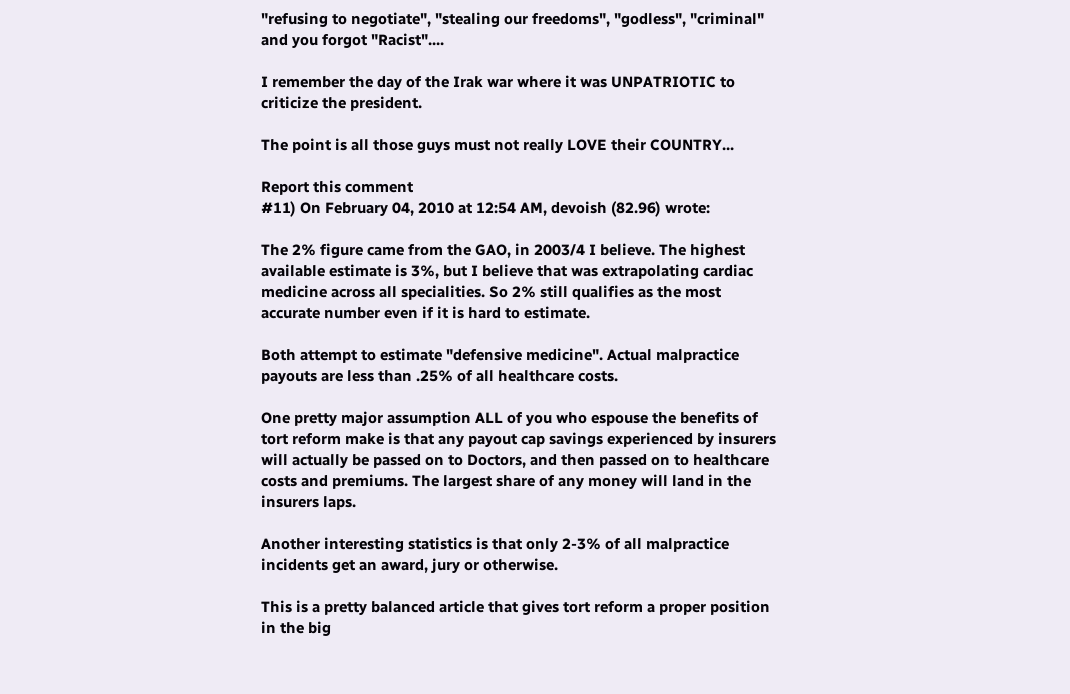"refusing to negotiate", "stealing our freedoms", "godless", "criminal" and you forgot "Racist"....

I remember the day of the Irak war where it was UNPATRIOTIC to criticize the president.

The point is all those guys must not really LOVE their COUNTRY...

Report this comment
#11) On February 04, 2010 at 12:54 AM, devoish (82.96) wrote:

The 2% figure came from the GAO, in 2003/4 I believe. The highest available estimate is 3%, but I believe that was extrapolating cardiac medicine across all specialities. So 2% still qualifies as the most accurate number even if it is hard to estimate.

Both attempt to estimate "defensive medicine". Actual malpractice payouts are less than .25% of all healthcare costs.

One pretty major assumption ALL of you who espouse the benefits of tort reform make is that any payout cap savings experienced by insurers will actually be passed on to Doctors, and then passed on to healthcare costs and premiums. The largest share of any money will land in the insurers laps.

Another interesting statistics is that only 2-3% of all malpractice incidents get an award, jury or otherwise.

This is a pretty balanced article that gives tort reform a proper position in the big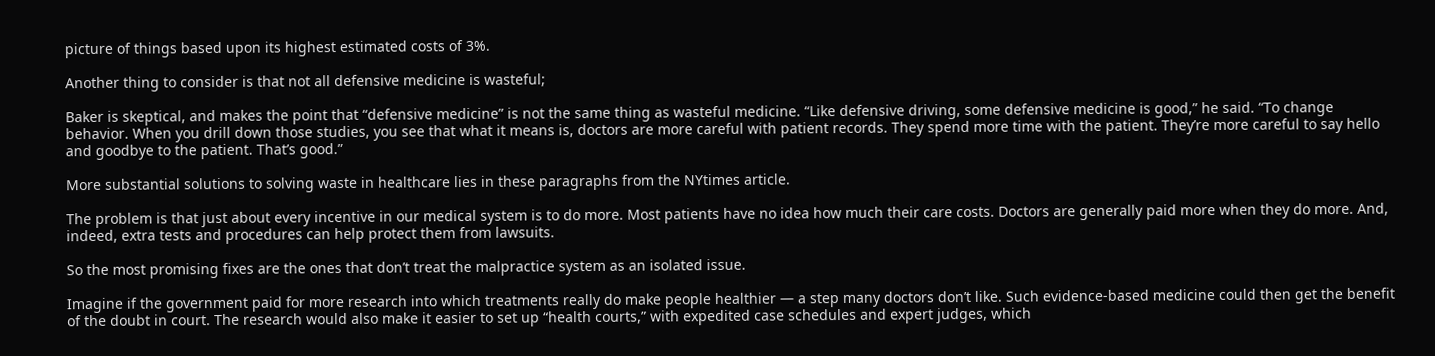picture of things based upon its highest estimated costs of 3%.

Another thing to consider is that not all defensive medicine is wasteful;

Baker is skeptical, and makes the point that “defensive medicine” is not the same thing as wasteful medicine. “Like defensive driving, some defensive medicine is good,” he said. “To change behavior. When you drill down those studies, you see that what it means is, doctors are more careful with patient records. They spend more time with the patient. They’re more careful to say hello and goodbye to the patient. That’s good.”

More substantial solutions to solving waste in healthcare lies in these paragraphs from the NYtimes article.

The problem is that just about every incentive in our medical system is to do more. Most patients have no idea how much their care costs. Doctors are generally paid more when they do more. And, indeed, extra tests and procedures can help protect them from lawsuits.

So the most promising fixes are the ones that don’t treat the malpractice system as an isolated issue.

Imagine if the government paid for more research into which treatments really do make people healthier — a step many doctors don’t like. Such evidence-based medicine could then get the benefit of the doubt in court. The research would also make it easier to set up “health courts,” with expedited case schedules and expert judges, which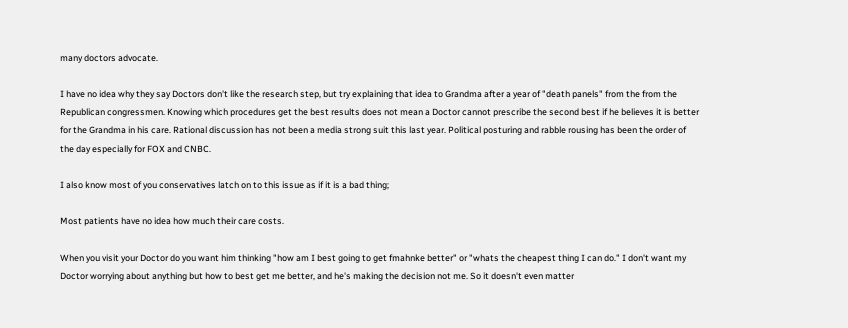many doctors advocate.

I have no idea why they say Doctors don't like the research step, but try explaining that idea to Grandma after a year of "death panels" from the from the Republican congressmen. Knowing which procedures get the best results does not mean a Doctor cannot prescribe the second best if he believes it is better for the Grandma in his care. Rational discussion has not been a media strong suit this last year. Political posturing and rabble rousing has been the order of the day especially for FOX and CNBC.

I also know most of you conservatives latch on to this issue as if it is a bad thing;

Most patients have no idea how much their care costs.

When you visit your Doctor do you want him thinking "how am I best going to get fmahnke better" or "whats the cheapest thing I can do." I don't want my Doctor worrying about anything but how to best get me better, and he's making the decision not me. So it doesn't even matter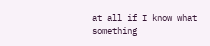at all if I know what something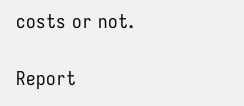costs or not.

Report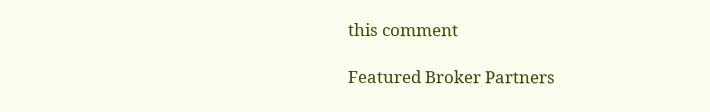this comment

Featured Broker Partners